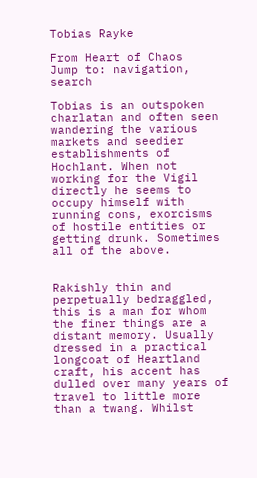Tobias Rayke

From Heart of Chaos
Jump to: navigation, search

Tobias is an outspoken charlatan and often seen wandering the various markets and seedier establishments of Hochlant. When not working for the Vigil directly he seems to occupy himself with running cons, exorcisms of hostile entities or getting drunk. Sometimes all of the above.


Rakishly thin and perpetually bedraggled, this is a man for whom the finer things are a distant memory. Usually dressed in a practical longcoat of Heartland craft, his accent has dulled over many years of travel to little more than a twang. Whilst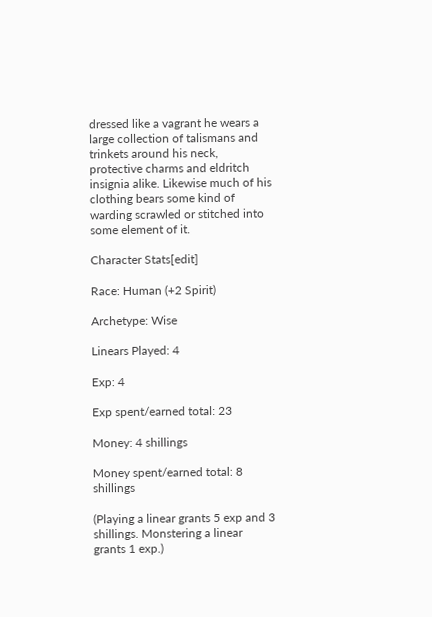dressed like a vagrant he wears a large collection of talismans and trinkets around his neck, protective charms and eldritch insignia alike. Likewise much of his clothing bears some kind of warding scrawled or stitched into some element of it.

Character Stats[edit]

Race: Human (+2 Spirit)

Archetype: Wise

Linears Played: 4

Exp: 4

Exp spent/earned total: 23

Money: 4 shillings

Money spent/earned total: 8 shillings

(Playing a linear grants 5 exp and 3 shillings. Monstering a linear grants 1 exp.)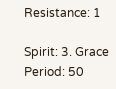Resistance: 1

Spirit: 3. Grace Period: 50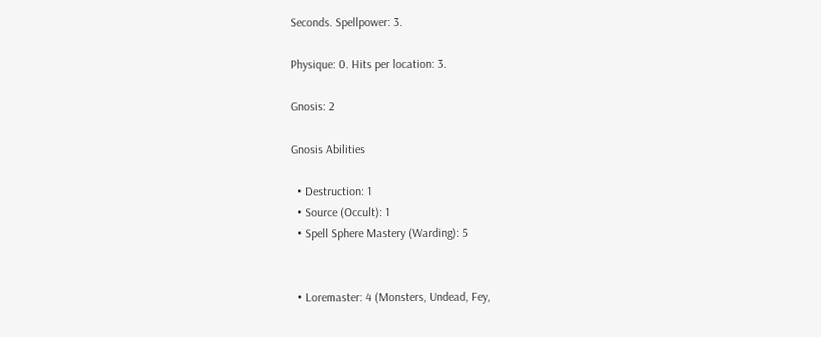Seconds. Spellpower: 3.

Physique: 0. Hits per location: 3.

Gnosis: 2

Gnosis Abilities

  • Destruction: 1
  • Source (Occult): 1
  • Spell Sphere Mastery (Warding): 5


  • Loremaster: 4 (Monsters, Undead, Fey,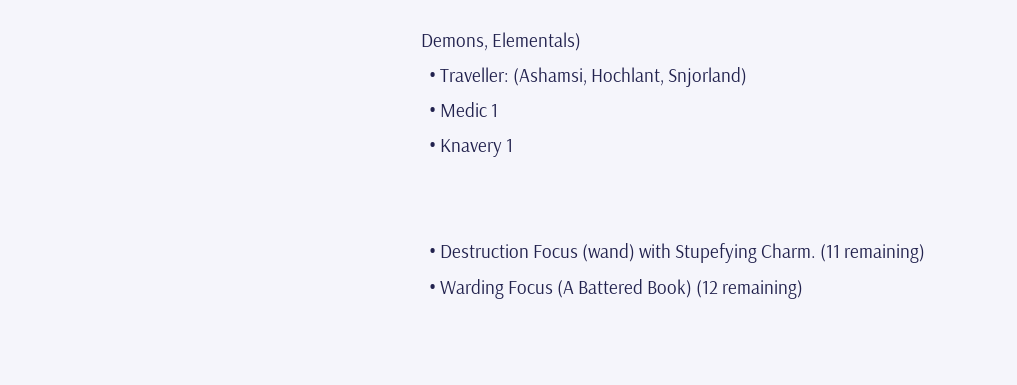Demons, Elementals)
  • Traveller: (Ashamsi, Hochlant, Snjorland)
  • Medic 1
  • Knavery 1


  • Destruction Focus (wand) with Stupefying Charm. (11 remaining)
  • Warding Focus (A Battered Book) (12 remaining)